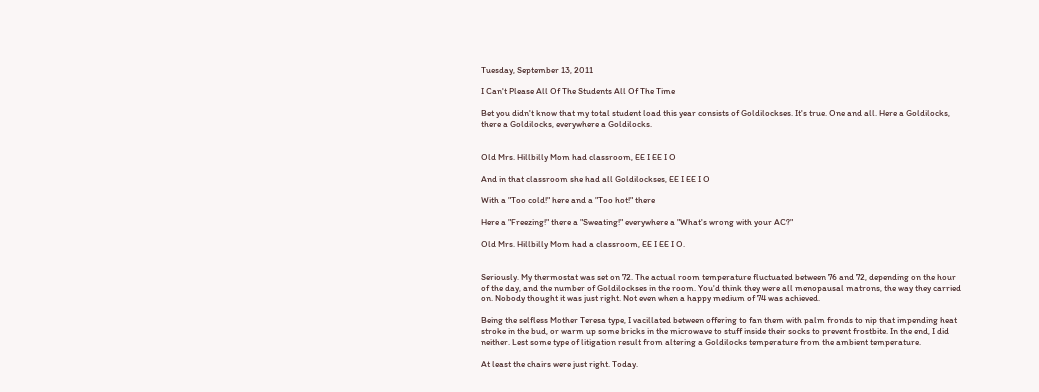Tuesday, September 13, 2011

I Can't Please All Of The Students All Of The Time

Bet you didn't know that my total student load this year consists of Goldilockses. It's true. One and all. Here a Goldilocks, there a Goldilocks, everywhere a Goldilocks.


Old Mrs. Hillbilly Mom had classroom, EE I EE I O

And in that classroom she had all Goldilockses, EE I EE I O

With a "Too cold!" here and a "Too hot!" there

Here a "Freezing!" there a "Sweating!" everywhere a "What's wrong with your AC?"

Old Mrs. Hillbilly Mom had a classroom, EE I EE I O.


Seriously. My thermostat was set on 72. The actual room temperature fluctuated between 76 and 72, depending on the hour of the day, and the number of Goldilockses in the room. You'd think they were all menopausal matrons, the way they carried on. Nobody thought it was just right. Not even when a happy medium of 74 was achieved.

Being the selfless Mother Teresa type, I vacillated between offering to fan them with palm fronds to nip that impending heat stroke in the bud, or warm up some bricks in the microwave to stuff inside their socks to prevent frostbite. In the end, I did neither. Lest some type of litigation result from altering a Goldilocks temperature from the ambient temperature.

At least the chairs were just right. Today.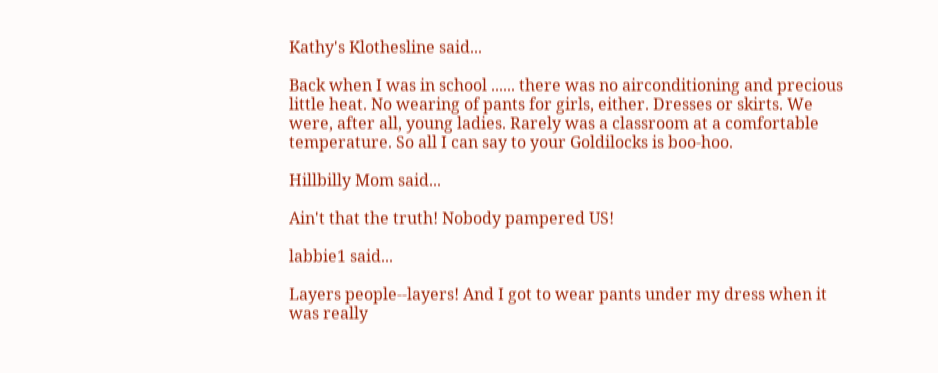Kathy's Klothesline said...

Back when I was in school ...... there was no airconditioning and precious little heat. No wearing of pants for girls, either. Dresses or skirts. We were, after all, young ladies. Rarely was a classroom at a comfortable temperature. So all I can say to your Goldilocks is boo-hoo.

Hillbilly Mom said...

Ain't that the truth! Nobody pampered US!

labbie1 said...

Layers people--layers! And I got to wear pants under my dress when it was really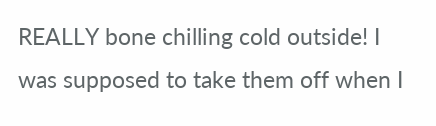REALLY bone chilling cold outside! I was supposed to take them off when I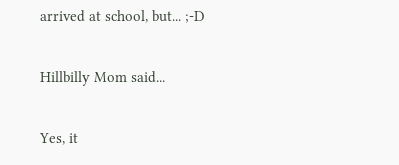arrived at school, but... ;-D

Hillbilly Mom said...

Yes, it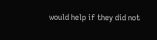would help if they did not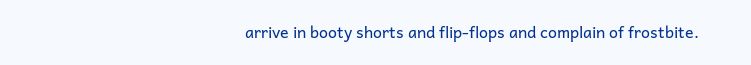arrive in booty shorts and flip-flops and complain of frostbite.